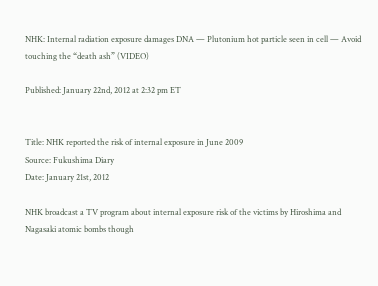NHK: Internal radiation exposure damages DNA — Plutonium hot particle seen in cell — Avoid touching the “death ash” (VIDEO)

Published: January 22nd, 2012 at 2:32 pm ET


Title: NHK reported the risk of internal exposure in June 2009
Source: Fukushima Diary
Date: January 21st, 2012

NHK broadcast a TV program about internal exposure risk of the victims by Hiroshima and Nagasaki atomic bombs though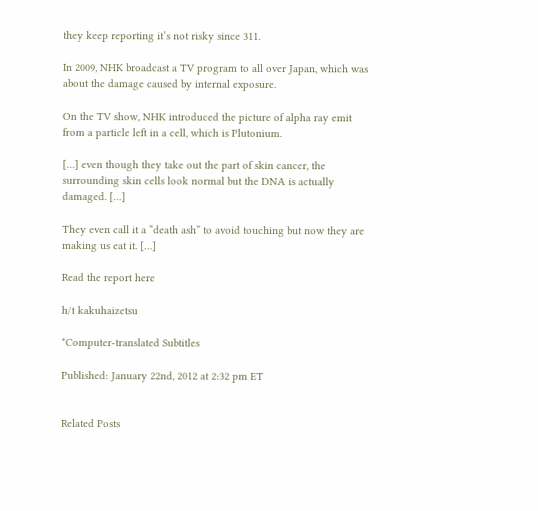they keep reporting it’s not risky since 311.

In 2009, NHK broadcast a TV program to all over Japan, which was about the damage caused by internal exposure.

On the TV show, NHK introduced the picture of alpha ray emit from a particle left in a cell, which is Plutonium.

[…] even though they take out the part of skin cancer, the surrounding skin cells look normal but the DNA is actually damaged. […]

They even call it a “death ash” to avoid touching but now they are making us eat it. […]

Read the report here

h/t kakuhaizetsu

*Computer-translated Subtitles

Published: January 22nd, 2012 at 2:32 pm ET


Related Posts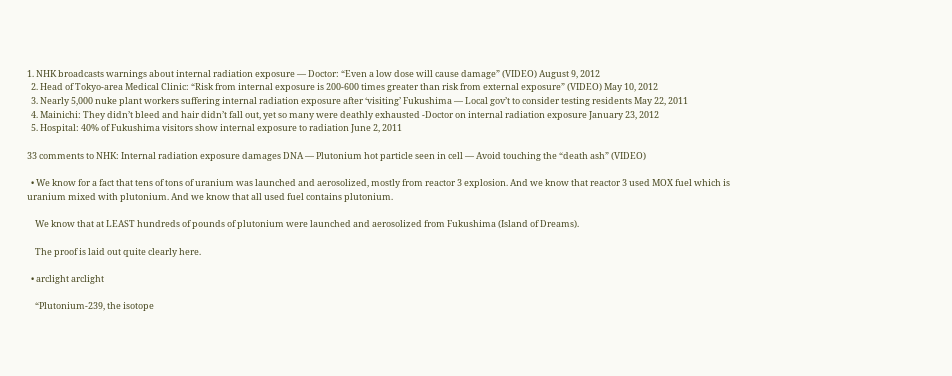1. NHK broadcasts warnings about internal radiation exposure — Doctor: “Even a low dose will cause damage” (VIDEO) August 9, 2012
  2. Head of Tokyo-area Medical Clinic: “Risk from internal exposure is 200-600 times greater than risk from external exposure” (VIDEO) May 10, 2012
  3. Nearly 5,000 nuke plant workers suffering internal radiation exposure after ‘visiting’ Fukushima — Local gov’t to consider testing residents May 22, 2011
  4. Mainichi: They didn’t bleed and hair didn’t fall out, yet so many were deathly exhausted -Doctor on internal radiation exposure January 23, 2012
  5. Hospital: 40% of Fukushima visitors show internal exposure to radiation June 2, 2011

33 comments to NHK: Internal radiation exposure damages DNA — Plutonium hot particle seen in cell — Avoid touching the “death ash” (VIDEO)

  • We know for a fact that tens of tons of uranium was launched and aerosolized, mostly from reactor 3 explosion. And we know that reactor 3 used MOX fuel which is uranium mixed with plutonium. And we know that all used fuel contains plutonium.

    We know that at LEAST hundreds of pounds of plutonium were launched and aerosolized from Fukushima (Island of Dreams).

    The proof is laid out quite clearly here.

  • arclight arclight

    “Plutonium-239, the isotope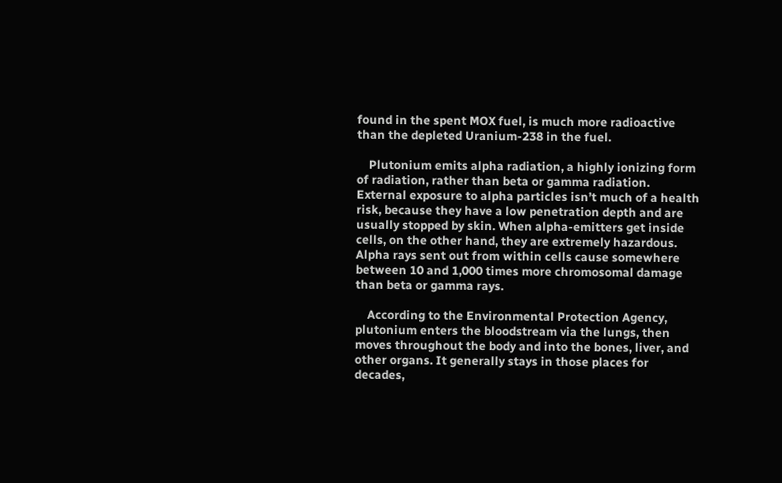found in the spent MOX fuel, is much more radioactive than the depleted Uranium-238 in the fuel.

    Plutonium emits alpha radiation, a highly ionizing form of radiation, rather than beta or gamma radiation. External exposure to alpha particles isn’t much of a health risk, because they have a low penetration depth and are usually stopped by skin. When alpha-emitters get inside cells, on the other hand, they are extremely hazardous. Alpha rays sent out from within cells cause somewhere between 10 and 1,000 times more chromosomal damage than beta or gamma rays.

    According to the Environmental Protection Agency, plutonium enters the bloodstream via the lungs, then moves throughout the body and into the bones, liver, and other organs. It generally stays in those places for decades,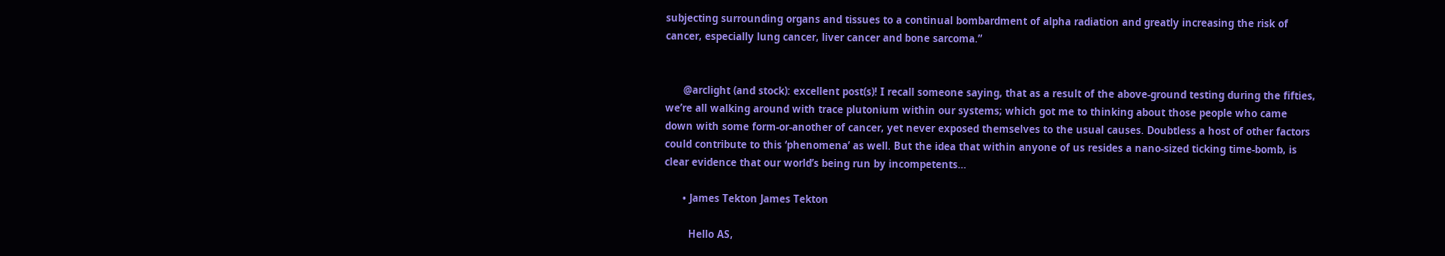subjecting surrounding organs and tissues to a continual bombardment of alpha radiation and greatly increasing the risk of cancer, especially lung cancer, liver cancer and bone sarcoma.”


      @arclight (and stock): excellent post(s)! I recall someone saying, that as a result of the above-ground testing during the fifties, we’re all walking around with trace plutonium within our systems; which got me to thinking about those people who came down with some form-or-another of cancer, yet never exposed themselves to the usual causes. Doubtless a host of other factors could contribute to this ‘phenomena’ as well. But the idea that within anyone of us resides a nano-sized ticking time-bomb, is clear evidence that our world’s being run by incompetents…

      • James Tekton James Tekton

        Hello AS,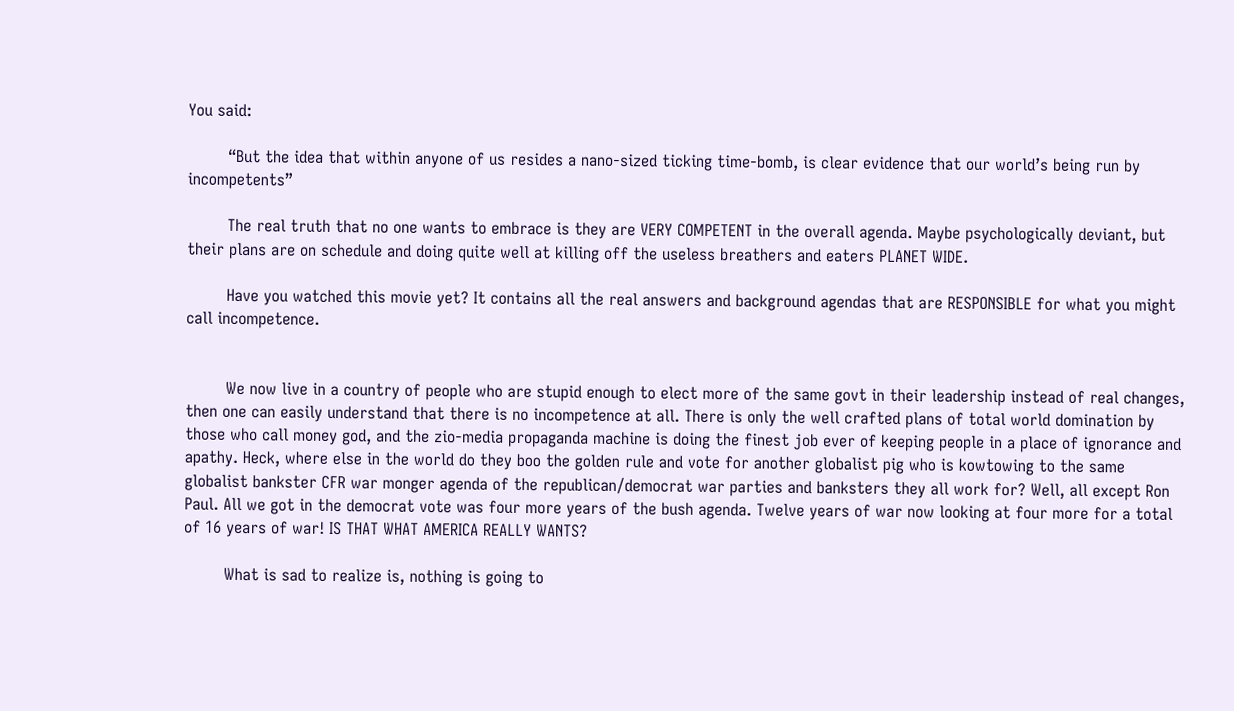You said:

        “But the idea that within anyone of us resides a nano-sized ticking time-bomb, is clear evidence that our world’s being run by incompetents”

        The real truth that no one wants to embrace is they are VERY COMPETENT in the overall agenda. Maybe psychologically deviant, but their plans are on schedule and doing quite well at killing off the useless breathers and eaters PLANET WIDE.

        Have you watched this movie yet? It contains all the real answers and background agendas that are RESPONSIBLE for what you might call incompetence.


        We now live in a country of people who are stupid enough to elect more of the same govt in their leadership instead of real changes, then one can easily understand that there is no incompetence at all. There is only the well crafted plans of total world domination by those who call money god, and the zio-media propaganda machine is doing the finest job ever of keeping people in a place of ignorance and apathy. Heck, where else in the world do they boo the golden rule and vote for another globalist pig who is kowtowing to the same globalist bankster CFR war monger agenda of the republican/democrat war parties and banksters they all work for? Well, all except Ron Paul. All we got in the democrat vote was four more years of the bush agenda. Twelve years of war now looking at four more for a total of 16 years of war! IS THAT WHAT AMERICA REALLY WANTS?

        What is sad to realize is, nothing is going to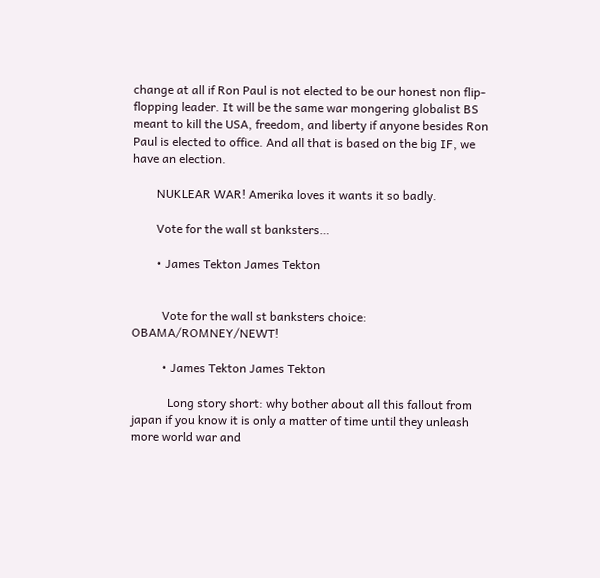change at all if Ron Paul is not elected to be our honest non flip-flopping leader. It will be the same war mongering globalist BS meant to kill the USA, freedom, and liberty if anyone besides Ron Paul is elected to office. And all that is based on the big IF, we have an election.

        NUKLEAR WAR! Amerika loves it wants it so badly.

        Vote for the wall st banksters…

        • James Tekton James Tekton


          Vote for the wall st banksters choice: OBAMA/ROMNEY/NEWT!

          • James Tekton James Tekton

            Long story short: why bother about all this fallout from japan if you know it is only a matter of time until they unleash more world war and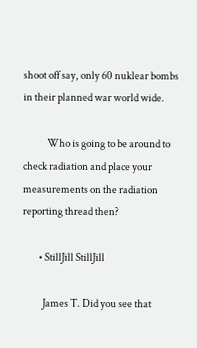shoot off say, only 60 nuklear bombs in their planned war world wide.

            Who is going to be around to check radiation and place your measurements on the radiation reporting thread then?

        • StillJill StillJill

          James T. Did you see that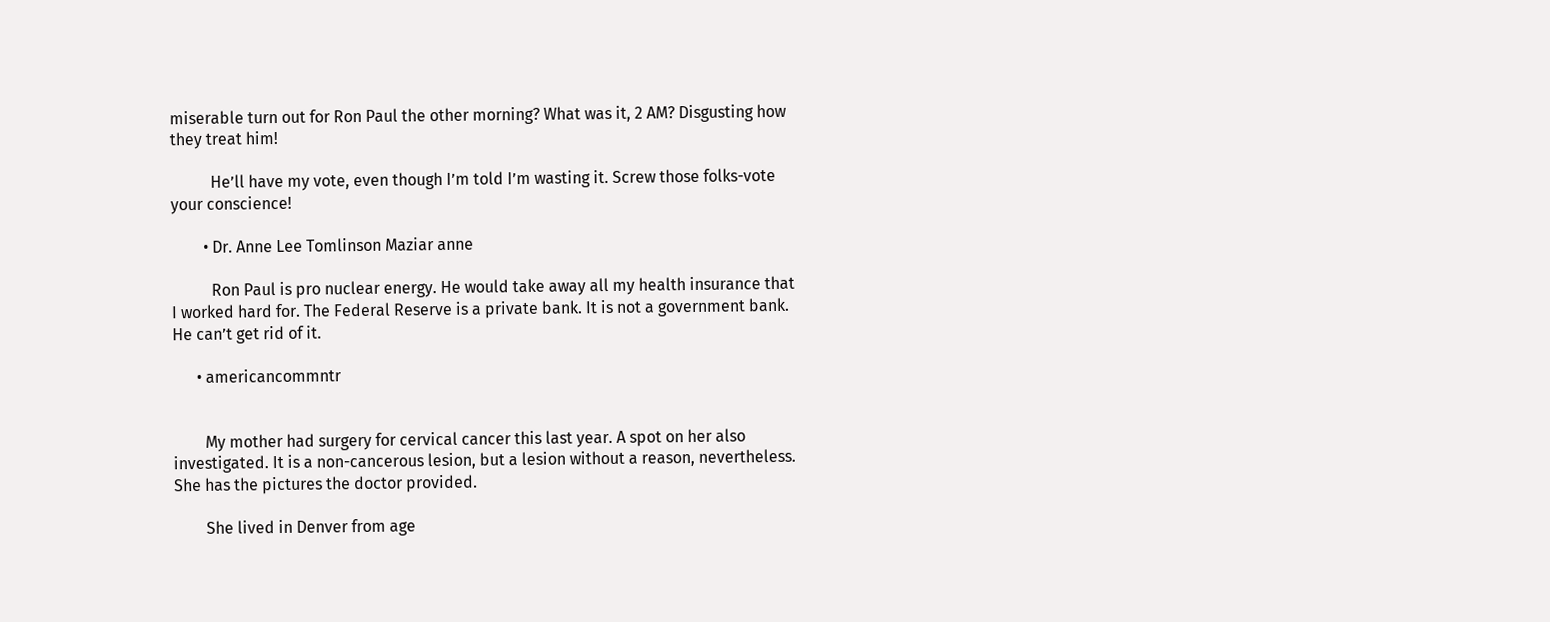miserable turn out for Ron Paul the other morning? What was it, 2 AM? Disgusting how they treat him!

          He’ll have my vote, even though I’m told I’m wasting it. Screw those folks-vote your conscience!

        • Dr. Anne Lee Tomlinson Maziar anne

          Ron Paul is pro nuclear energy. He would take away all my health insurance that I worked hard for. The Federal Reserve is a private bank. It is not a government bank. He can’t get rid of it.

      • americancommntr


        My mother had surgery for cervical cancer this last year. A spot on her also investigated. It is a non-cancerous lesion, but a lesion without a reason, nevertheless. She has the pictures the doctor provided.

        She lived in Denver from age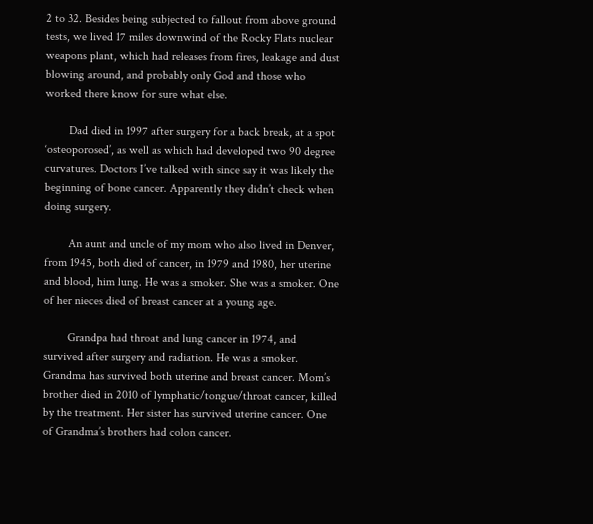2 to 32. Besides being subjected to fallout from above ground tests, we lived 17 miles downwind of the Rocky Flats nuclear weapons plant, which had releases from fires, leakage and dust blowing around, and probably only God and those who worked there know for sure what else.

        Dad died in 1997 after surgery for a back break, at a spot ‘osteoporosed’, as well as which had developed two 90 degree curvatures. Doctors I’ve talked with since say it was likely the beginning of bone cancer. Apparently they didn’t check when doing surgery.

        An aunt and uncle of my mom who also lived in Denver, from 1945, both died of cancer, in 1979 and 1980, her uterine and blood, him lung. He was a smoker. She was a smoker. One of her nieces died of breast cancer at a young age.

        Grandpa had throat and lung cancer in 1974, and survived after surgery and radiation. He was a smoker. Grandma has survived both uterine and breast cancer. Mom’s brother died in 2010 of lymphatic/tongue/throat cancer, killed by the treatment. Her sister has survived uterine cancer. One of Grandma’s brothers had colon cancer.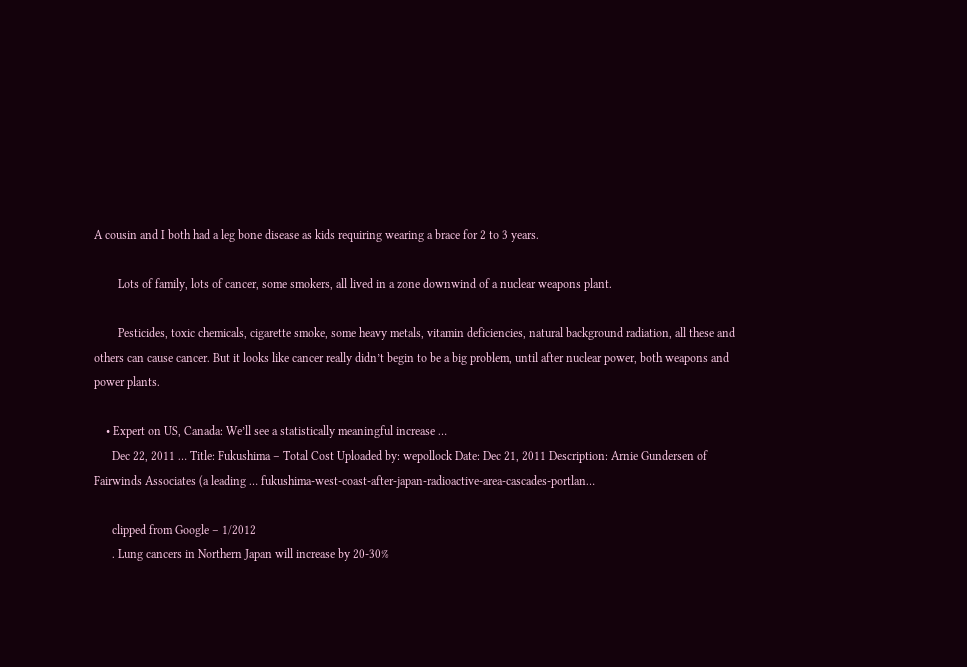A cousin and I both had a leg bone disease as kids requiring wearing a brace for 2 to 3 years.

        Lots of family, lots of cancer, some smokers, all lived in a zone downwind of a nuclear weapons plant.

        Pesticides, toxic chemicals, cigarette smoke, some heavy metals, vitamin deficiencies, natural background radiation, all these and others can cause cancer. But it looks like cancer really didn’t begin to be a big problem, until after nuclear power, both weapons and power plants.

    • Expert on US, Canada: We’ll see a statistically meaningful increase …
      Dec 22, 2011 … Title: Fukushima – Total Cost Uploaded by: wepollock Date: Dec 21, 2011 Description: Arnie Gundersen of Fairwinds Associates (a leading … fukushima-west-coast-after-japan-radioactive-area-cascades-portlan…

      clipped from Google – 1/2012
      . Lung cancers in Northern Japan will increase by 20-30%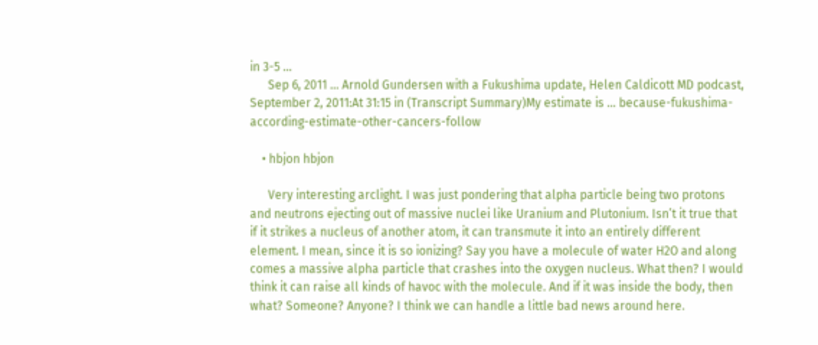in 3-5 …
      Sep 6, 2011 … Arnold Gundersen with a Fukushima update, Helen Caldicott MD podcast, September 2, 2011:At 31:15 in (Transcript Summary)My estimate is … because-fukushima-according-estimate-other-cancers-follow

    • hbjon hbjon

      Very interesting arclight. I was just pondering that alpha particle being two protons and neutrons ejecting out of massive nuclei like Uranium and Plutonium. Isn’t it true that if it strikes a nucleus of another atom, it can transmute it into an entirely different element. I mean, since it is so ionizing? Say you have a molecule of water H2O and along comes a massive alpha particle that crashes into the oxygen nucleus. What then? I would think it can raise all kinds of havoc with the molecule. And if it was inside the body, then what? Someone? Anyone? I think we can handle a little bad news around here.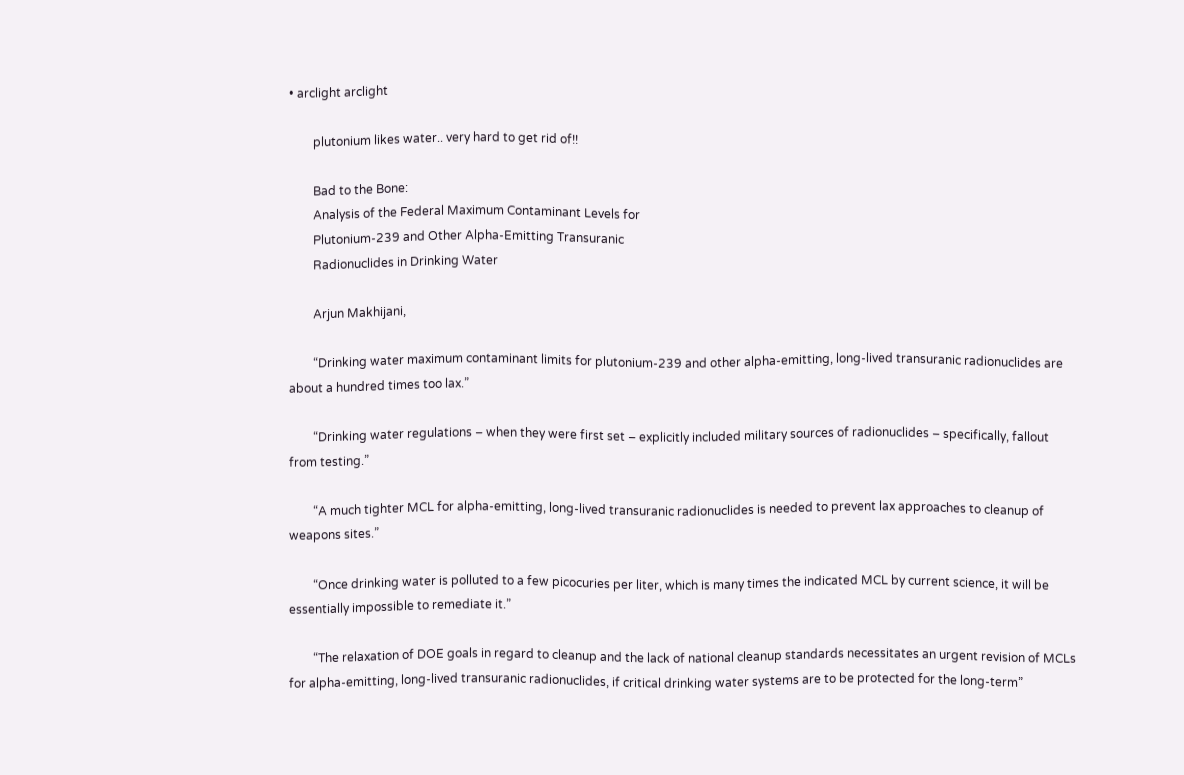• arclight arclight

        plutonium likes water.. very hard to get rid of!!

        Bad to the Bone:
        Analysis of the Federal Maximum Contaminant Levels for
        Plutonium-239 and Other Alpha-Emitting Transuranic
        Radionuclides in Drinking Water

        Arjun Makhijani,

        “Drinking water maximum contaminant limits for plutonium-239 and other alpha-emitting, long-lived transuranic radionuclides are about a hundred times too lax.”

        “Drinking water regulations – when they were first set – explicitly included military sources of radionuclides – specifically, fallout from testing.”

        “A much tighter MCL for alpha-emitting, long-lived transuranic radionuclides is needed to prevent lax approaches to cleanup of weapons sites.”

        “Once drinking water is polluted to a few picocuries per liter, which is many times the indicated MCL by current science, it will be essentially impossible to remediate it.”

        “The relaxation of DOE goals in regard to cleanup and the lack of national cleanup standards necessitates an urgent revision of MCLs for alpha-emitting, long-lived transuranic radionuclides, if critical drinking water systems are to be protected for the long-term”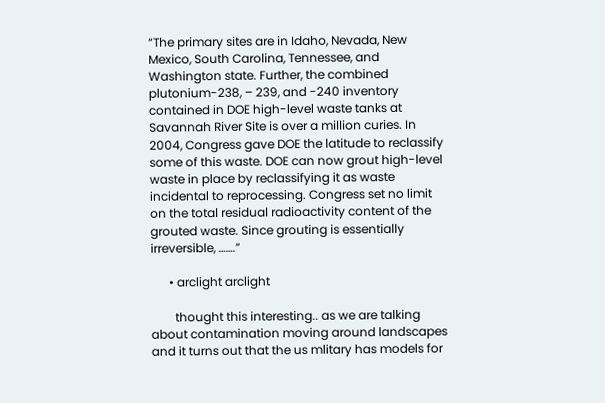“The primary sites are in Idaho, Nevada, New Mexico, South Carolina, Tennessee, and Washington state. Further, the combined plutonium-238, – 239, and -240 inventory contained in DOE high-level waste tanks at Savannah River Site is over a million curies. In 2004, Congress gave DOE the latitude to reclassify some of this waste. DOE can now grout high-level waste in place by reclassifying it as waste incidental to reprocessing. Congress set no limit on the total residual radioactivity content of the grouted waste. Since grouting is essentially irreversible, …….”

      • arclight arclight

        thought this interesting.. as we are talking about contamination moving around landscapes and it turns out that the us mlitary has models for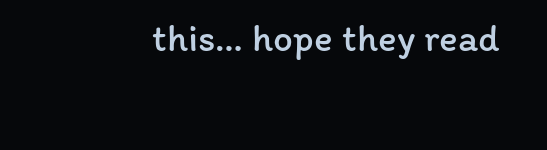this… hope they read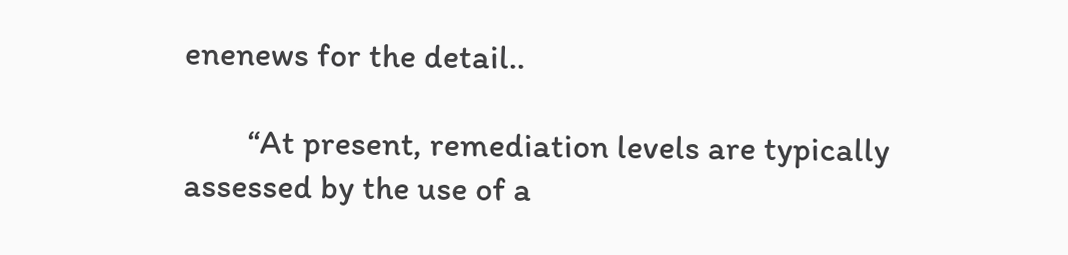enenews for the detail..

        “At present, remediation levels are typically assessed by the use of a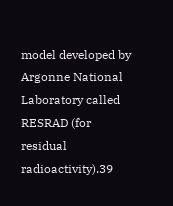model developed by Argonne National Laboratory called RESRAD (for residual radioactivity).39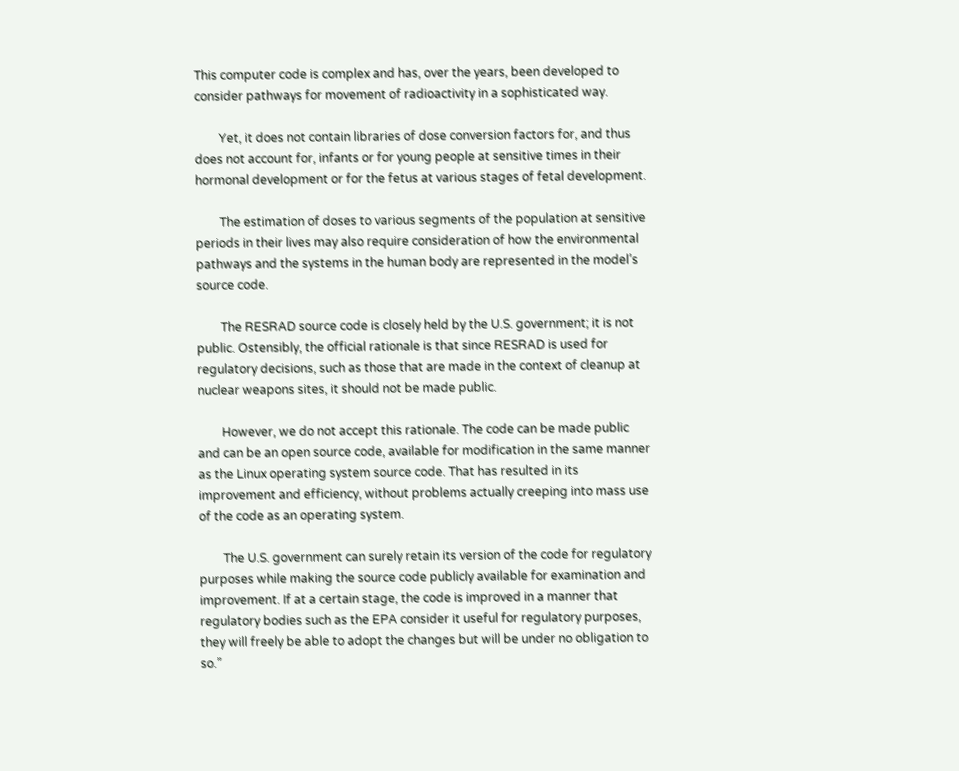This computer code is complex and has, over the years, been developed to consider pathways for movement of radioactivity in a sophisticated way.

        Yet, it does not contain libraries of dose conversion factors for, and thus does not account for, infants or for young people at sensitive times in their hormonal development or for the fetus at various stages of fetal development.

        The estimation of doses to various segments of the population at sensitive periods in their lives may also require consideration of how the environmental pathways and the systems in the human body are represented in the model’s source code.

        The RESRAD source code is closely held by the U.S. government; it is not public. Ostensibly, the official rationale is that since RESRAD is used for regulatory decisions, such as those that are made in the context of cleanup at nuclear weapons sites, it should not be made public.

        However, we do not accept this rationale. The code can be made public and can be an open source code, available for modification in the same manner as the Linux operating system source code. That has resulted in its improvement and efficiency, without problems actually creeping into mass use of the code as an operating system.

        The U.S. government can surely retain its version of the code for regulatory purposes while making the source code publicly available for examination and improvement. If at a certain stage, the code is improved in a manner that regulatory bodies such as the EPA consider it useful for regulatory purposes, they will freely be able to adopt the changes but will be under no obligation to so.”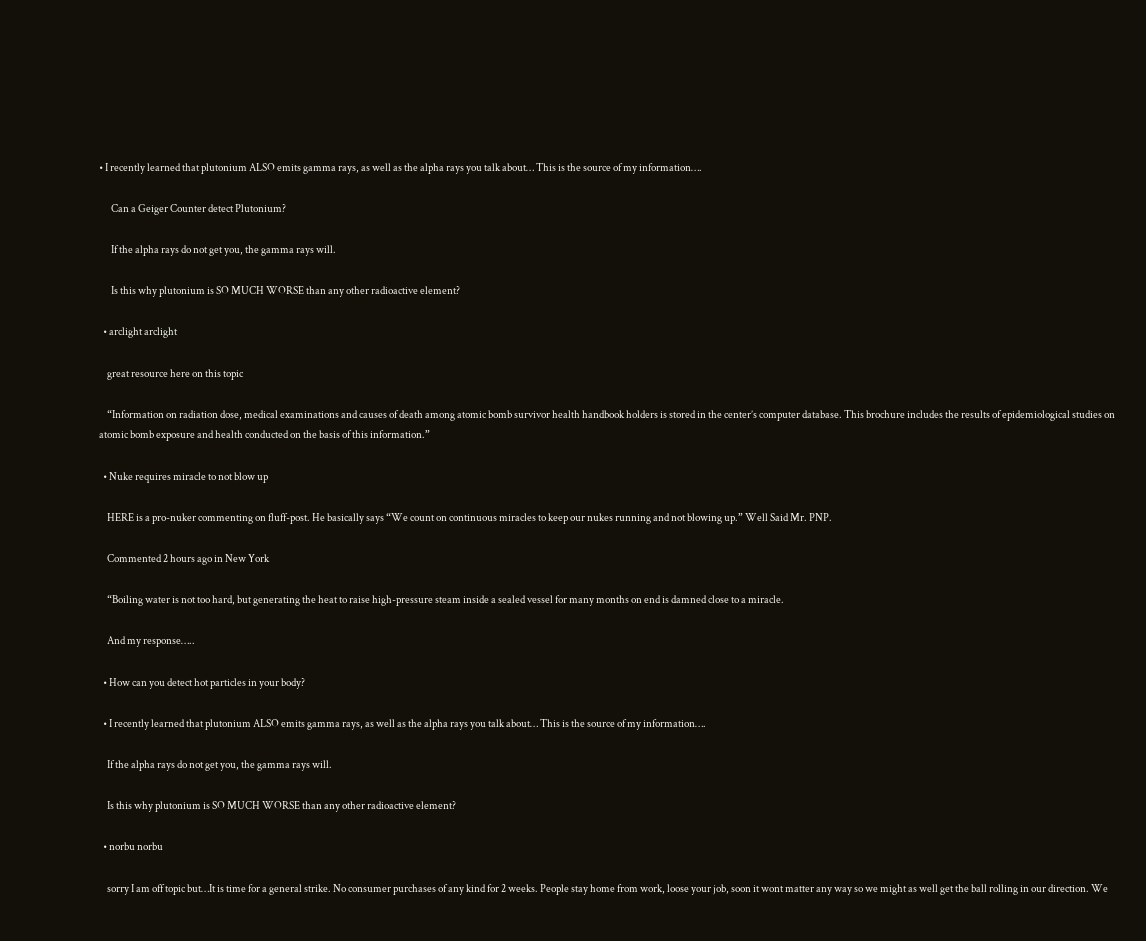• I recently learned that plutonium ALSO emits gamma rays, as well as the alpha rays you talk about… This is the source of my information….

      Can a Geiger Counter detect Plutonium?

      If the alpha rays do not get you, the gamma rays will.

      Is this why plutonium is SO MUCH WORSE than any other radioactive element?

  • arclight arclight

    great resource here on this topic

    “Information on radiation dose, medical examinations and causes of death among atomic bomb survivor health handbook holders is stored in the center’s computer database. This brochure includes the results of epidemiological studies on atomic bomb exposure and health conducted on the basis of this information.”

  • Nuke requires miracle to not blow up

    HERE is a pro-nuker commenting on fluff-post. He basically says “We count on continuous miracles to keep our nukes running and not blowing up.” Well Said Mr. PNP.

    Commented 2 hours ago in New York

    “Boiling water is not too hard, but generating the heat to raise high-pressure steam inside a sealed vessel for many months on end is damned close to a miracle.

    And my response…..

  • How can you detect hot particles in your body?

  • I recently learned that plutonium ALSO emits gamma rays, as well as the alpha rays you talk about… This is the source of my information….

    If the alpha rays do not get you, the gamma rays will.

    Is this why plutonium is SO MUCH WORSE than any other radioactive element?

  • norbu norbu

    sorry I am off topic but…It is time for a general strike. No consumer purchases of any kind for 2 weeks. People stay home from work, loose your job, soon it wont matter any way so we might as well get the ball rolling in our direction. We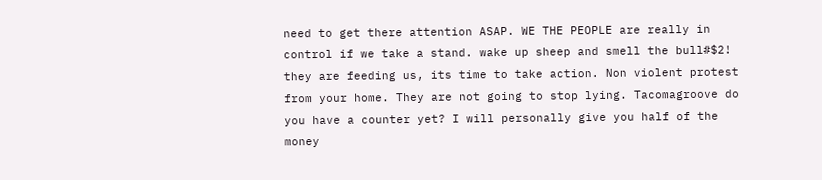need to get there attention ASAP. WE THE PEOPLE are really in control if we take a stand. wake up sheep and smell the bull#$2! they are feeding us, its time to take action. Non violent protest from your home. They are not going to stop lying. Tacomagroove do you have a counter yet? I will personally give you half of the money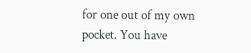for one out of my own pocket. You have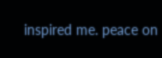inspired me. peace on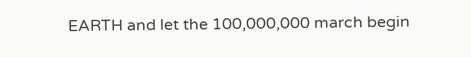EARTH and let the 100,000,000 march begin